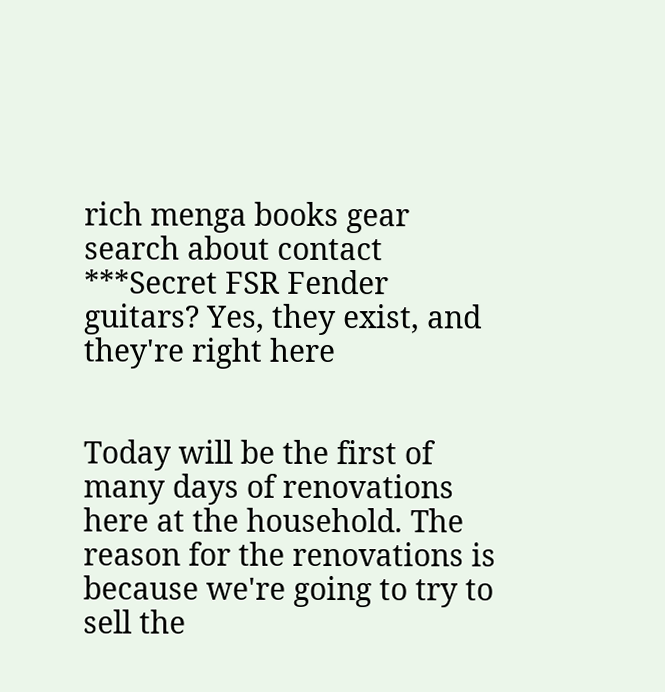rich menga books gear search about contact
***Secret FSR Fender guitars? Yes, they exist, and they're right here


Today will be the first of many days of renovations here at the household. The reason for the renovations is because we're going to try to sell the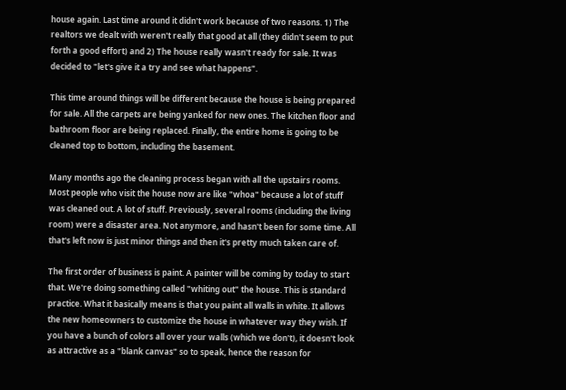house again. Last time around it didn't work because of two reasons. 1) The realtors we dealt with weren't really that good at all (they didn't seem to put forth a good effort) and 2) The house really wasn't ready for sale. It was decided to "let's give it a try and see what happens".

This time around things will be different because the house is being prepared for sale. All the carpets are being yanked for new ones. The kitchen floor and bathroom floor are being replaced. Finally, the entire home is going to be cleaned top to bottom, including the basement.

Many months ago the cleaning process began with all the upstairs rooms. Most people who visit the house now are like "whoa" because a lot of stuff was cleaned out. A lot of stuff. Previously, several rooms (including the living room) were a disaster area. Not anymore, and hasn't been for some time. All that's left now is just minor things and then it's pretty much taken care of.

The first order of business is paint. A painter will be coming by today to start that. We're doing something called "whiting out" the house. This is standard practice. What it basically means is that you paint all walls in white. It allows the new homeowners to customize the house in whatever way they wish. If you have a bunch of colors all over your walls (which we don't), it doesn't look as attractive as a "blank canvas" so to speak, hence the reason for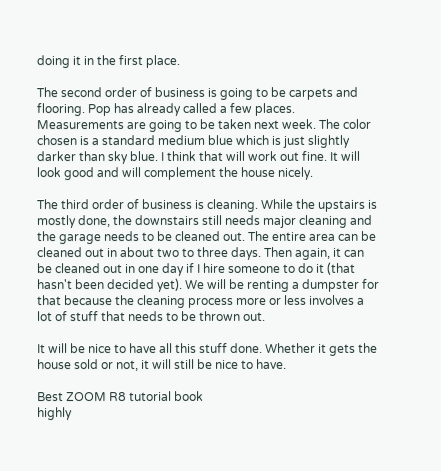doing it in the first place.

The second order of business is going to be carpets and flooring. Pop has already called a few places. Measurements are going to be taken next week. The color chosen is a standard medium blue which is just slightly darker than sky blue. I think that will work out fine. It will look good and will complement the house nicely.

The third order of business is cleaning. While the upstairs is mostly done, the downstairs still needs major cleaning and the garage needs to be cleaned out. The entire area can be cleaned out in about two to three days. Then again, it can be cleaned out in one day if I hire someone to do it (that hasn't been decided yet). We will be renting a dumpster for that because the cleaning process more or less involves a lot of stuff that needs to be thrown out.

It will be nice to have all this stuff done. Whether it gets the house sold or not, it will still be nice to have.

Best ZOOM R8 tutorial book
highly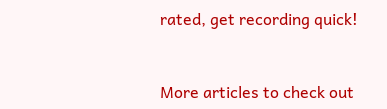rated, get recording quick!


More articles to check out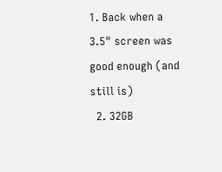1. Back when a 3.5" screen was good enough (and still is)
  2. 32GB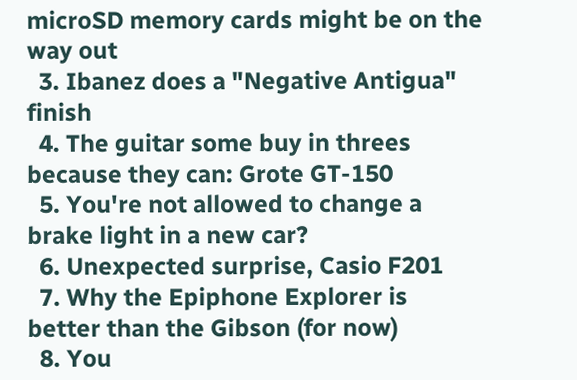microSD memory cards might be on the way out
  3. Ibanez does a "Negative Antigua" finish
  4. The guitar some buy in threes because they can: Grote GT-150
  5. You're not allowed to change a brake light in a new car?
  6. Unexpected surprise, Casio F201
  7. Why the Epiphone Explorer is better than the Gibson (for now)
  8. You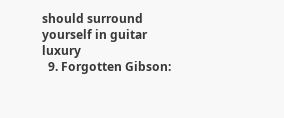should surround yourself in guitar luxury
  9. Forgotten Gibson: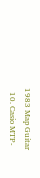1983 Map Guitar
  10. Casio MTP-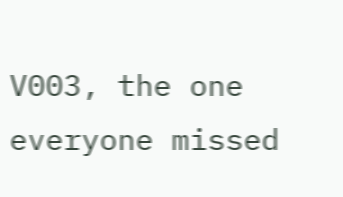V003, the one everyone missed